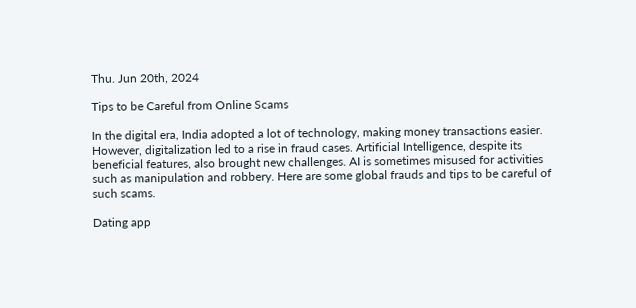Thu. Jun 20th, 2024

Tips to be Careful from Online Scams

In the digital era, India adopted a lot of technology, making money transactions easier. However, digitalization led to a rise in fraud cases. Artificial Intelligence, despite its beneficial features, also brought new challenges. AI is sometimes misused for activities such as manipulation and robbery. Here are some global frauds and tips to be careful of such scams.

Dating app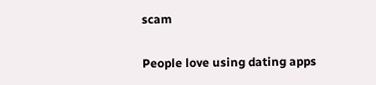scam

People love using dating apps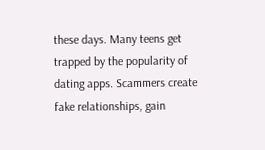these days. Many teens get trapped by the popularity of dating apps. Scammers create fake relationships, gain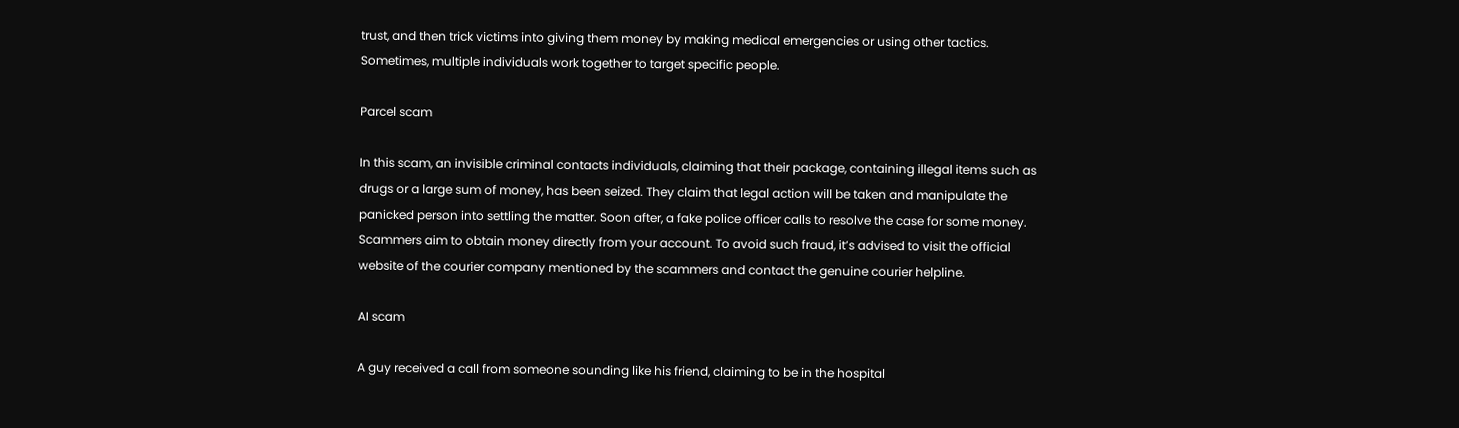trust, and then trick victims into giving them money by making medical emergencies or using other tactics. Sometimes, multiple individuals work together to target specific people.

Parcel scam

In this scam, an invisible criminal contacts individuals, claiming that their package, containing illegal items such as drugs or a large sum of money, has been seized. They claim that legal action will be taken and manipulate the panicked person into settling the matter. Soon after, a fake police officer calls to resolve the case for some money. Scammers aim to obtain money directly from your account. To avoid such fraud, it’s advised to visit the official website of the courier company mentioned by the scammers and contact the genuine courier helpline.

AI scam

A guy received a call from someone sounding like his friend, claiming to be in the hospital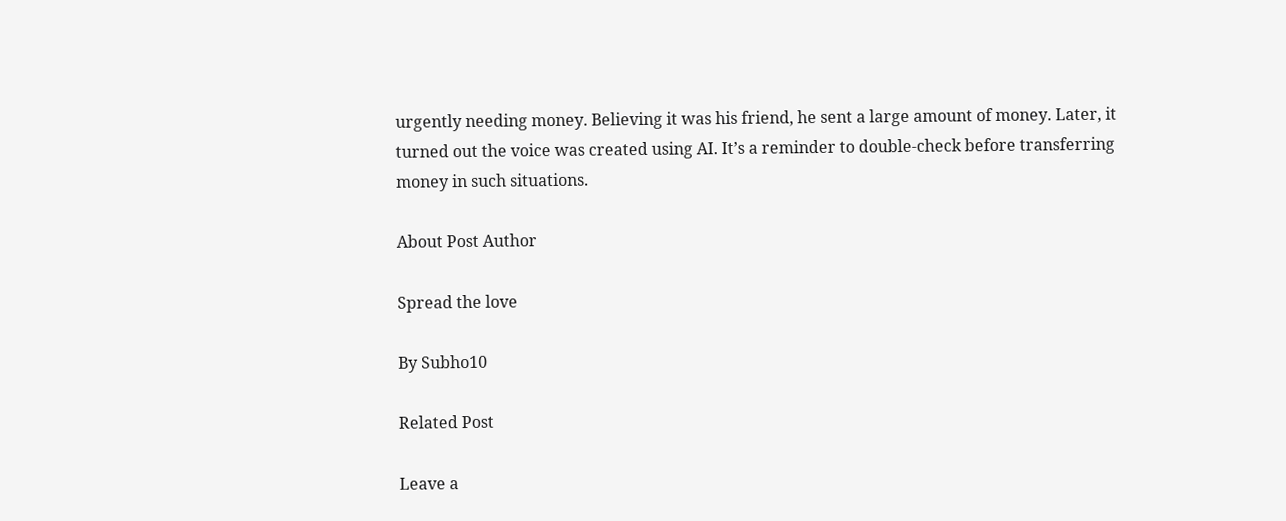urgently needing money. Believing it was his friend, he sent a large amount of money. Later, it turned out the voice was created using AI. It’s a reminder to double-check before transferring money in such situations.

About Post Author

Spread the love

By Subho10

Related Post

Leave a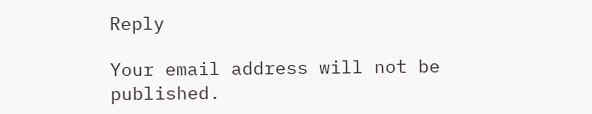Reply

Your email address will not be published.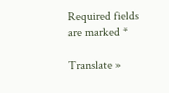Required fields are marked *

Translate »